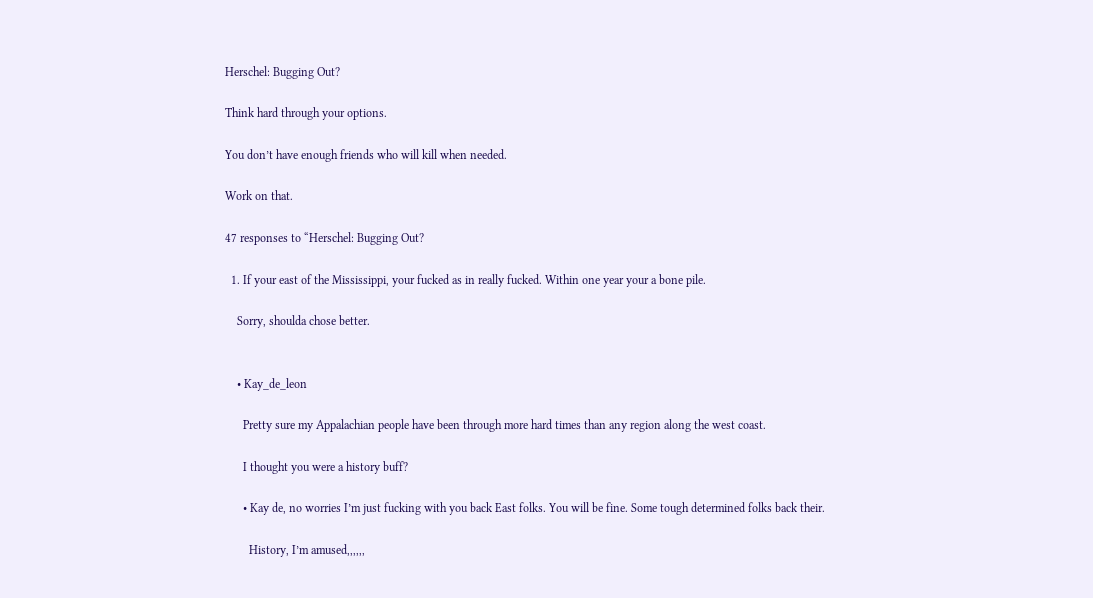Herschel: Bugging Out?

Think hard through your options.

You don’t have enough friends who will kill when needed.

Work on that.

47 responses to “Herschel: Bugging Out?

  1. If your east of the Mississippi, your fucked as in really fucked. Within one year your a bone pile.

    Sorry, shoulda chose better.


    • Kay_de_leon

      Pretty sure my Appalachian people have been through more hard times than any region along the west coast.

      I thought you were a history buff?

      • Kay de, no worries I’m just fucking with you back East folks. You will be fine. Some tough determined folks back their.

        History, I’m amused,,,,,,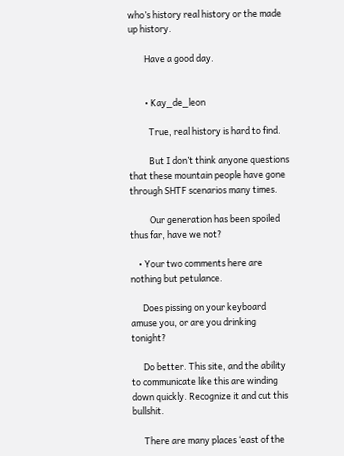who’s history real history or the made up history.

        Have a good day.


        • Kay_de_leon

          True, real history is hard to find.

          But I don’t think anyone questions that these mountain people have gone through SHTF scenarios many times.

          Our generation has been spoiled thus far, have we not?

    • Your two comments here are nothing but petulance.

      Does pissing on your keyboard amuse you, or are you drinking tonight?

      Do better. This site, and the ability to communicate like this are winding down quickly. Recognize it and cut this bullshit.

      There are many places ‘east of the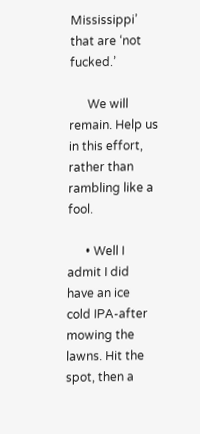Mississippi’ that are ‘not fucked.’

      We will remain. Help us in this effort, rather than rambling like a fool.

      • Well I admit I did have an ice cold IPA-after mowing the lawns. Hit the spot, then a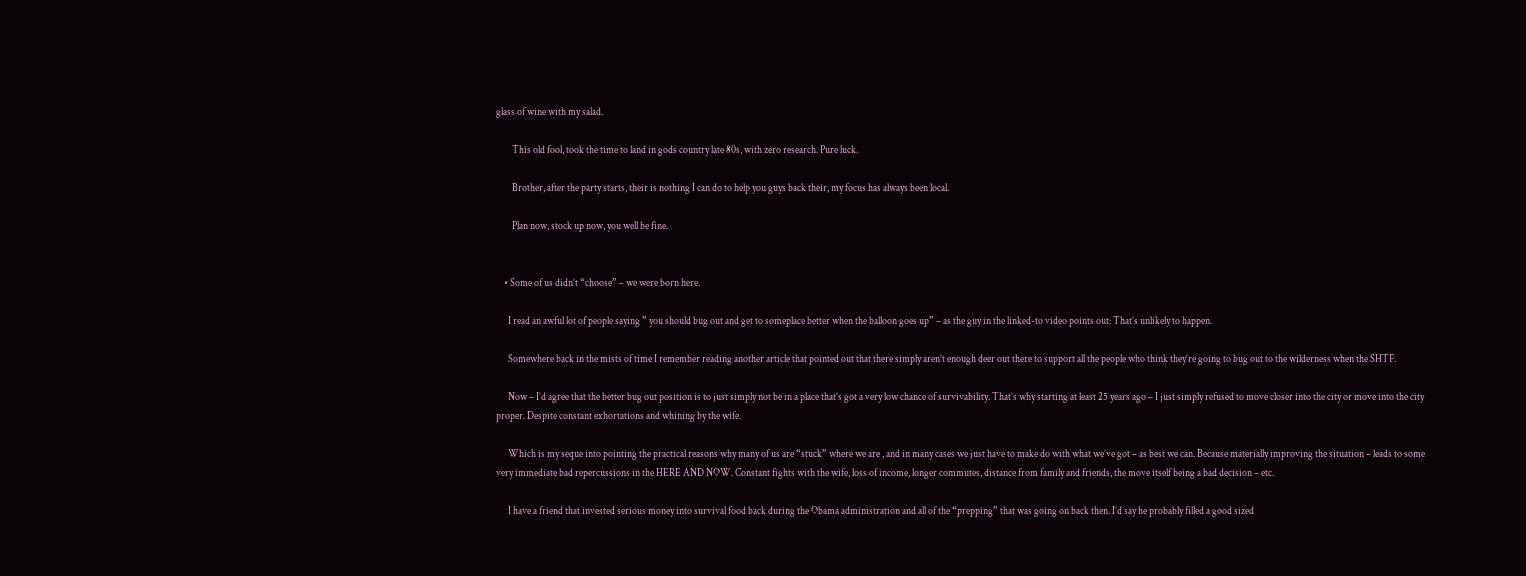glass of wine with my salad.

        This old fool, took the time to land in gods country late 80s, with zero research. Pure luck.

        Brother, after the party starts, their is nothing I can do to help you guys back their, my focus has always been local.

        Plan now, stock up now, you well be fine.


    • Some of us didn’t “choose” – we were born here.

      I read an awful lot of people saying ” you should bug out and get to someplace better when the balloon goes up” – as the guy in the linked-to video points out: That’s unlikely to happen.

      Somewhere back in the mists of time I remember reading another article that pointed out that there simply aren’t enough deer out there to support all the people who think they’re going to bug out to the wilderness when the SHTF.

      Now – I’d agree that the better bug out position is to just simply not be in a place that’s got a very low chance of survivability. That’s why starting at least 25 years ago – I just simply refused to move closer into the city or move into the city proper. Despite constant exhortations and whining by the wife.

      Which is my seque into pointing the practical reasons why many of us are “stuck” where we are , and in many cases we just have to make do with what we’ve got – as best we can. Because materially improving the situation – leads to some very immediate bad repercussions in the HERE AND NOW. Constant fights with the wife, loss of income, longer commutes, distance from family and friends, the move itself being a bad decision – etc.

      I have a friend that invested serious money into survival food back during the Obama administration and all of the “prepping” that was going on back then. I’d say he probably filled a good sized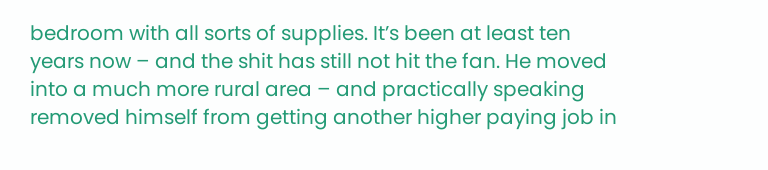bedroom with all sorts of supplies. It’s been at least ten years now – and the shit has still not hit the fan. He moved into a much more rural area – and practically speaking removed himself from getting another higher paying job in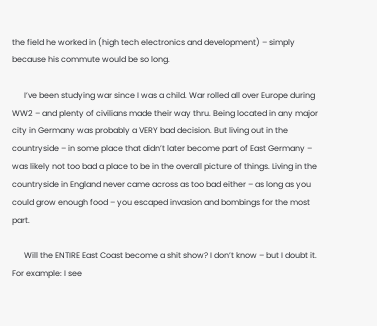the field he worked in (high tech electronics and development) – simply because his commute would be so long.

      I’ve been studying war since I was a child. War rolled all over Europe during WW2 – and plenty of civilians made their way thru. Being located in any major city in Germany was probably a VERY bad decision. But living out in the countryside – in some place that didn’t later become part of East Germany – was likely not too bad a place to be in the overall picture of things. Living in the countryside in England never came across as too bad either – as long as you could grow enough food – you escaped invasion and bombings for the most part.

      Will the ENTIRE East Coast become a shit show? I don’t know – but I doubt it. For example: I see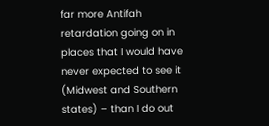far more Antifah retardation going on in places that I would have never expected to see it (Midwest and Southern states) – than I do out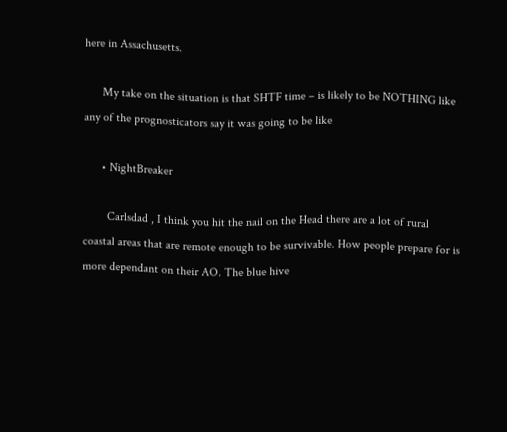here in Assachusetts.

      My take on the situation is that SHTF time – is likely to be NOTHING like any of the prognosticators say it was going to be like

      • NightBreaker

        Carlsdad , I think you hit the nail on the Head there are a lot of rural coastal areas that are remote enough to be survivable. How people prepare for is more dependant on their AO. The blue hive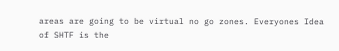areas are going to be virtual no go zones. Everyones Idea of SHTF is the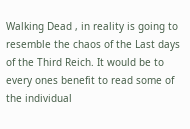Walking Dead , in reality is going to resemble the chaos of the Last days of the Third Reich. It would be to every ones benefit to read some of the individual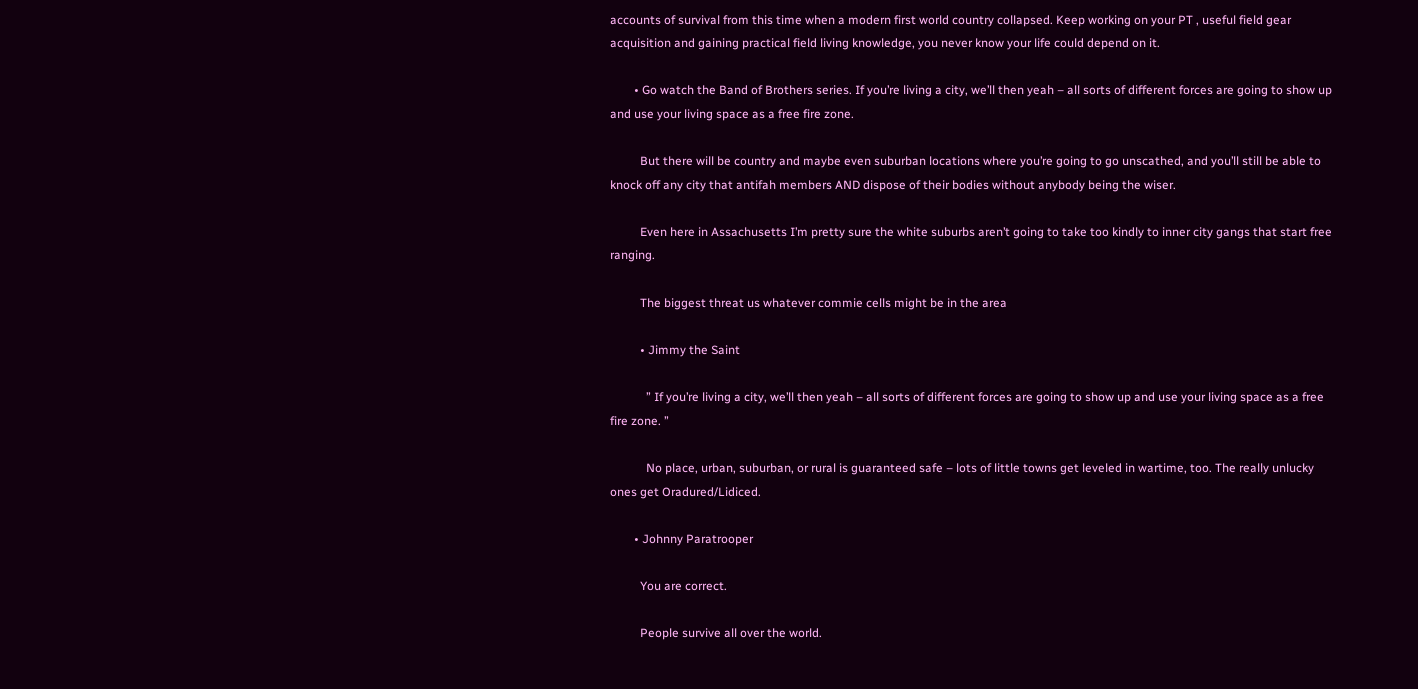accounts of survival from this time when a modern first world country collapsed. Keep working on your PT , useful field gear acquisition and gaining practical field living knowledge, you never know your life could depend on it.

        • Go watch the Band of Brothers series. If you’re living a city, we’ll then yeah – all sorts of different forces are going to show up and use your living space as a free fire zone.

          But there will be country and maybe even suburban locations where you’re going to go unscathed, and you’ll still be able to knock off any city that antifah members AND dispose of their bodies without anybody being the wiser.

          Even here in Assachusetts I’m pretty sure the white suburbs aren’t going to take too kindly to inner city gangs that start free ranging.

          The biggest threat us whatever commie cells might be in the area

          • Jimmy the Saint

            ” If you’re living a city, we’ll then yeah – all sorts of different forces are going to show up and use your living space as a free fire zone. ”

            No place, urban, suburban, or rural is guaranteed safe – lots of little towns get leveled in wartime, too. The really unlucky ones get Oradured/Lidiced.

        • Johnny Paratrooper

          You are correct.

          People survive all over the world.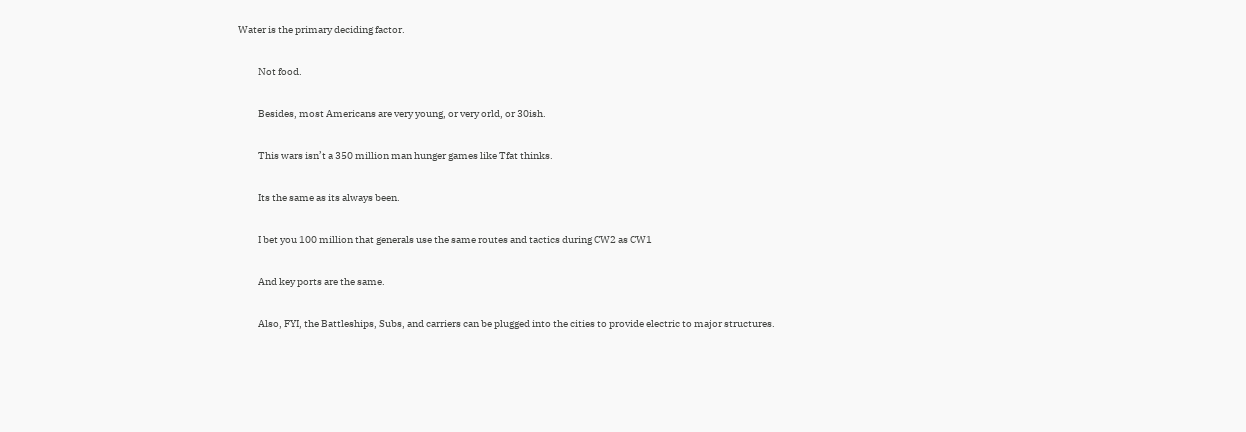Water is the primary deciding factor.

          Not food.

          Besides, most Americans are very young, or very orld, or 30ish.

          This wars isn’t a 350 million man hunger games like Tfat thinks.

          Its the same as its always been.

          I bet you 100 million that generals use the same routes and tactics during CW2 as CW1

          And key ports are the same.

          Also, FYI, the Battleships, Subs, and carriers can be plugged into the cities to provide electric to major structures.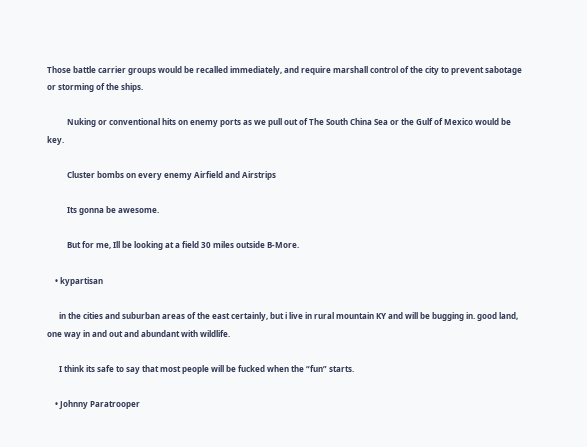Those battle carrier groups would be recalled immediately, and require marshall control of the city to prevent sabotage or storming of the ships.

          Nuking or conventional hits on enemy ports as we pull out of The South China Sea or the Gulf of Mexico would be key.

          Cluster bombs on every enemy Airfield and Airstrips

          Its gonna be awesome.

          But for me, Ill be looking at a field 30 miles outside B-More.

    • kypartisan

      in the cities and suburban areas of the east certainly, but i live in rural mountain KY and will be bugging in. good land, one way in and out and abundant with wildlife.

      I think its safe to say that most people will be fucked when the “fun” starts.

    • Johnny Paratrooper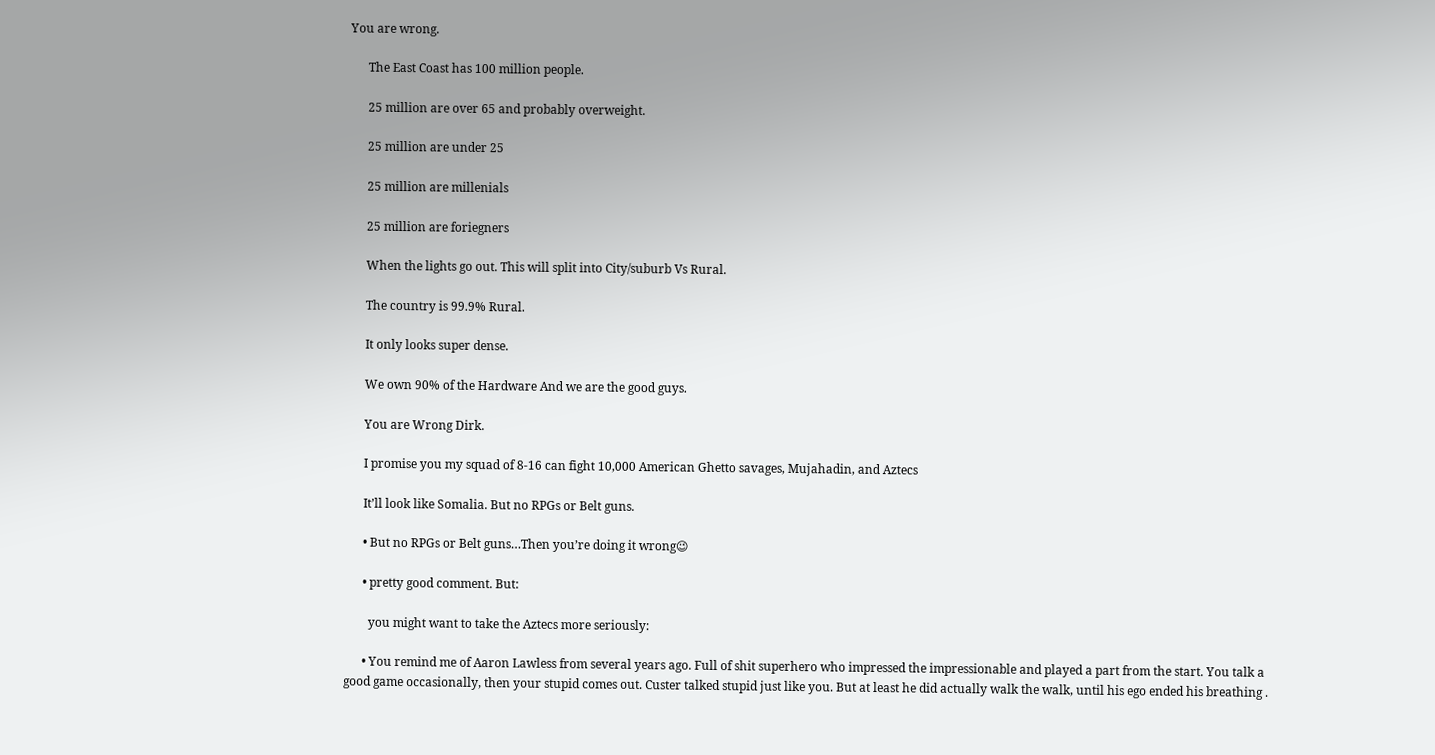You are wrong.

      The East Coast has 100 million people.

      25 million are over 65 and probably overweight.

      25 million are under 25

      25 million are millenials

      25 million are foriegners

      When the lights go out. This will split into City/suburb Vs Rural.

      The country is 99.9% Rural.

      It only looks super dense.

      We own 90% of the Hardware And we are the good guys.

      You are Wrong Dirk.

      I promise you my squad of 8-16 can fight 10,000 American Ghetto savages, Mujahadin, and Aztecs

      It’ll look like Somalia. But no RPGs or Belt guns.

      • But no RPGs or Belt guns…Then you’re doing it wrong😉

      • pretty good comment. But:

        you might want to take the Aztecs more seriously:

      • You remind me of Aaron Lawless from several years ago. Full of shit superhero who impressed the impressionable and played a part from the start. You talk a good game occasionally, then your stupid comes out. Custer talked stupid just like you. But at least he did actually walk the walk, until his ego ended his breathing .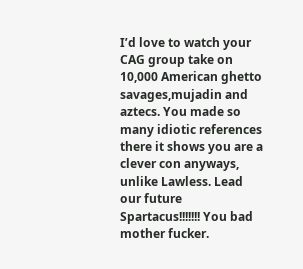I’d love to watch your CAG group take on 10,000 American ghetto savages,mujadin and aztecs. You made so many idiotic references there it shows you are a clever con anyways, unlike Lawless. Lead our future Spartacus!!!!!!! You bad mother fucker.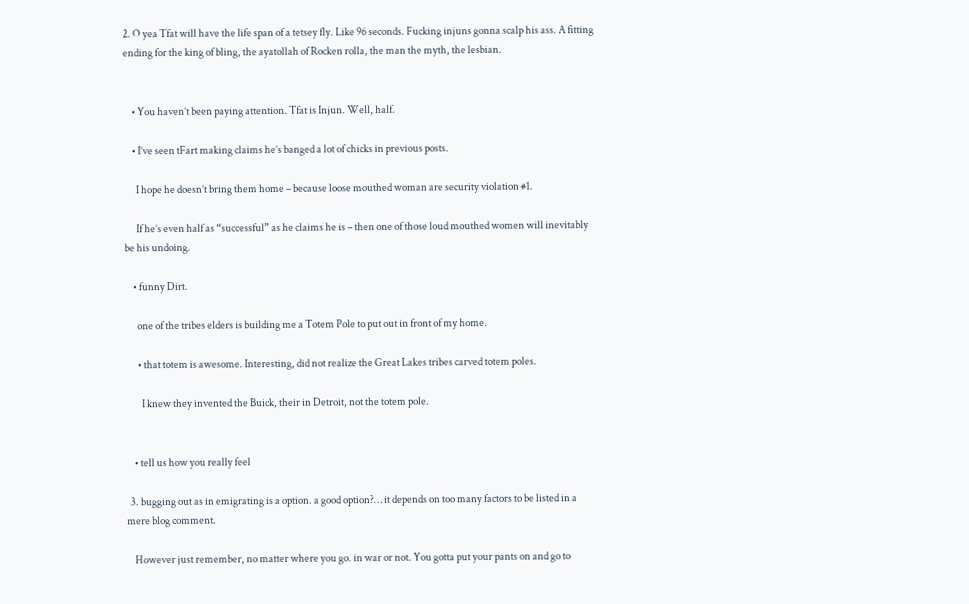2. O yea Tfat will have the life span of a tetsey fly. Like 96 seconds. Fucking injuns gonna scalp his ass. A fitting ending for the king of bling, the ayatollah of Rocken rolla, the man the myth, the lesbian.


    • You haven’t been paying attention. Tfat is Injun. Well, half.

    • I’ve seen tFart making claims he’s banged a lot of chicks in previous posts.

      I hope he doesn’t bring them home – because loose mouthed woman are security violation #1.

      If he’s even half as “successful” as he claims he is – then one of those loud mouthed women will inevitably be his undoing.

    • funny Dirt.

      one of the tribes elders is building me a Totem Pole to put out in front of my home.

      • that totem is awesome. Interesting, did not realize the Great Lakes tribes carved totem poles.

        I knew they invented the Buick, their in Detroit, not the totem pole.


    • tell us how you really feel

  3. bugging out as in emigrating is a option. a good option?… it depends on too many factors to be listed in a mere blog comment.

    However just remember, no matter where you go. in war or not. You gotta put your pants on and go to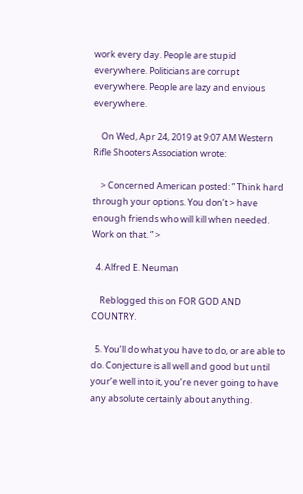work every day. People are stupid everywhere. Politicians are corrupt everywhere. People are lazy and envious everywhere.

    On Wed, Apr 24, 2019 at 9:07 AM Western Rifle Shooters Association wrote:

    > Concerned American posted: ” Think hard through your options. You don’t > have enough friends who will kill when needed. Work on that. ” >

  4. Alfred E. Neuman

    Reblogged this on FOR GOD AND COUNTRY.

  5. You’ll do what you have to do, or are able to do. Conjecture is all well and good but until your’e well into it, you’re never going to have any absolute certainly about anything.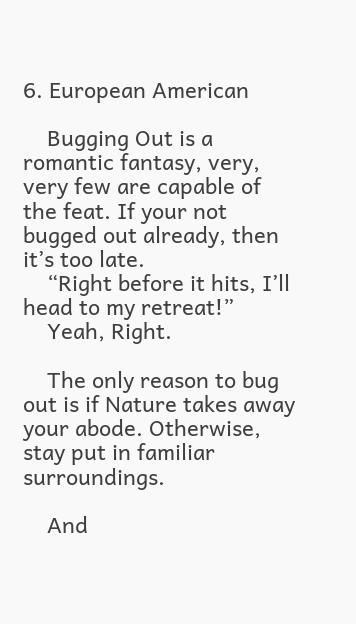6. European American

    Bugging Out is a romantic fantasy, very, very few are capable of the feat. If your not bugged out already, then it’s too late.
    “Right before it hits, I’ll head to my retreat!”
    Yeah, Right.

    The only reason to bug out is if Nature takes away your abode. Otherwise, stay put in familiar surroundings.

    And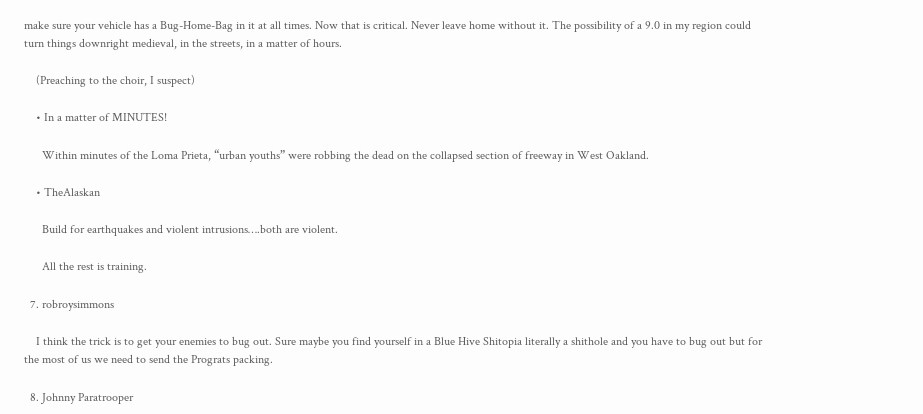make sure your vehicle has a Bug-Home-Bag in it at all times. Now that is critical. Never leave home without it. The possibility of a 9.0 in my region could turn things downright medieval, in the streets, in a matter of hours.

    (Preaching to the choir, I suspect)

    • In a matter of MINUTES!

      Within minutes of the Loma Prieta, “urban youths” were robbing the dead on the collapsed section of freeway in West Oakland.

    • TheAlaskan

      Build for earthquakes and violent intrusions….both are violent.

      All the rest is training.

  7. robroysimmons

    I think the trick is to get your enemies to bug out. Sure maybe you find yourself in a Blue Hive Shitopia literally a shithole and you have to bug out but for the most of us we need to send the Prograts packing.

  8. Johnny Paratrooper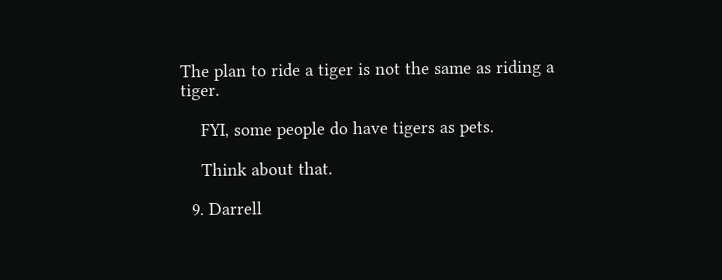The plan to ride a tiger is not the same as riding a tiger.

    FYI, some people do have tigers as pets.

    Think about that.

  9. Darrell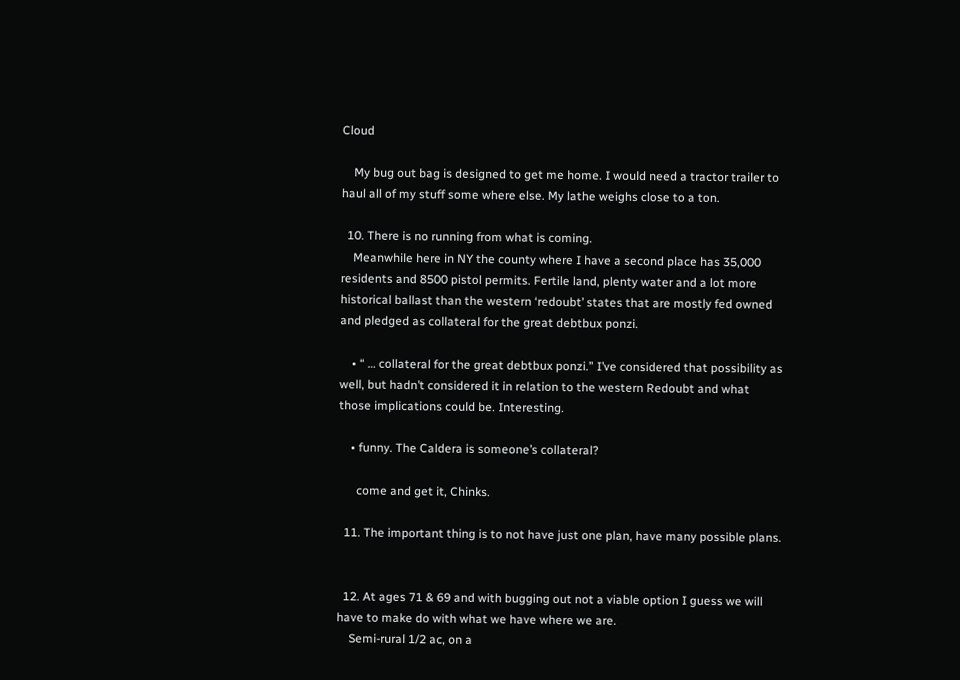Cloud

    My bug out bag is designed to get me home. I would need a tractor trailer to haul all of my stuff some where else. My lathe weighs close to a ton.

  10. There is no running from what is coming.
    Meanwhile here in NY the county where I have a second place has 35,000 residents and 8500 pistol permits. Fertile land, plenty water and a lot more historical ballast than the western ‘redoubt’ states that are mostly fed owned and pledged as collateral for the great debtbux ponzi.

    • “ … collateral for the great debtbux ponzi.” I’ve considered that possibility as well, but hadn’t considered it in relation to the western Redoubt and what those implications could be. Interesting.

    • funny. The Caldera is someone’s collateral?

      come and get it, Chinks.

  11. The important thing is to not have just one plan, have many possible plans.


  12. At ages 71 & 69 and with bugging out not a viable option I guess we will have to make do with what we have where we are.
    Semi-rural 1/2 ac, on a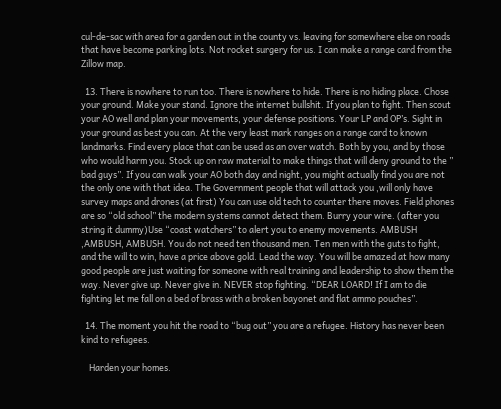cul-de-sac with area for a garden out in the county vs. leaving for somewhere else on roads that have become parking lots. Not rocket surgery for us. I can make a range card from the Zillow map.

  13. There is nowhere to run too. There is nowhere to hide. There is no hiding place. Chose your ground. Make your stand. Ignore the internet bullshit. If you plan to fight. Then scout your AO well and plan your movements, your defense positions. Your LP and OP’s. Sight in your ground as best you can. At the very least mark ranges on a range card to known landmarks. Find every place that can be used as an over watch. Both by you, and by those who would harm you. Stock up on raw material to make things that will deny ground to the ” bad guys”. If you can walk your AO both day and night, you might actually find you are not the only one with that idea. The Government people that will attack you ,will only have survey maps and drones (at first) You can use old tech to counter there moves. Field phones are so “old school” the modern systems cannot detect them. Burry your wire. (after you string it dummy)Use “coast watchers” to alert you to enemy movements. AMBUSH ,AMBUSH, AMBUSH. You do not need ten thousand men. Ten men with the guts to fight, and the will to win, have a price above gold. Lead the way. You will be amazed at how many good people are just waiting for someone with real training and leadership to show them the way. Never give up. Never give in. NEVER stop fighting. “DEAR LOARD! If I am to die fighting let me fall on a bed of brass with a broken bayonet and flat ammo pouches”.

  14. The moment you hit the road to “bug out” you are a refugee. History has never been kind to refugees.

    Harden your homes.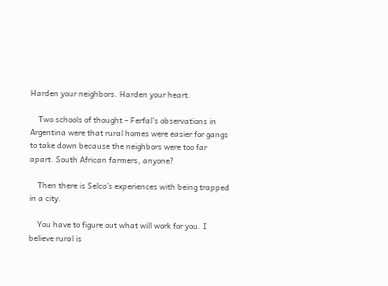Harden your neighbors. Harden your heart.

    Two schools of thought – Ferfal’s observations in Argentina were that rural homes were easier for gangs to take down because the neighbors were too far apart. South African farmers, anyone?

    Then there is Selco’s experiences with being trapped in a city.

    You have to figure out what will work for you. I believe rural is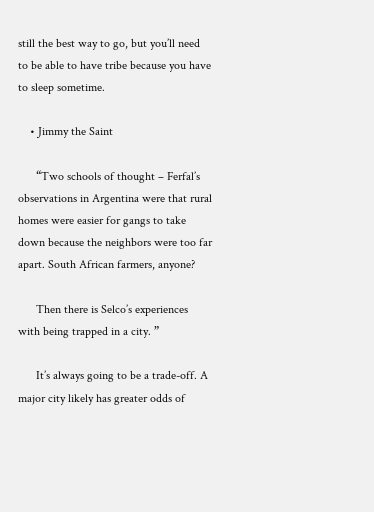still the best way to go, but you’ll need to be able to have tribe because you have to sleep sometime.

    • Jimmy the Saint

      “Two schools of thought – Ferfal’s observations in Argentina were that rural homes were easier for gangs to take down because the neighbors were too far apart. South African farmers, anyone?

      Then there is Selco’s experiences with being trapped in a city. ”

      It’s always going to be a trade-off. A major city likely has greater odds of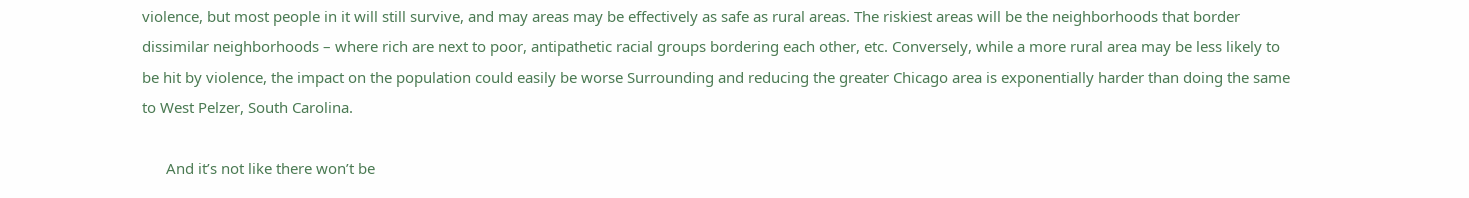violence, but most people in it will still survive, and may areas may be effectively as safe as rural areas. The riskiest areas will be the neighborhoods that border dissimilar neighborhoods – where rich are next to poor, antipathetic racial groups bordering each other, etc. Conversely, while a more rural area may be less likely to be hit by violence, the impact on the population could easily be worse Surrounding and reducing the greater Chicago area is exponentially harder than doing the same to West Pelzer, South Carolina.

      And it’s not like there won’t be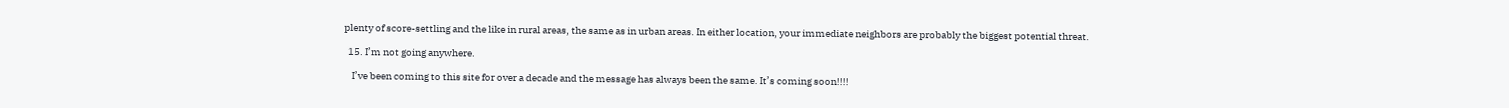plenty of score-settling and the like in rural areas, the same as in urban areas. In either location, your immediate neighbors are probably the biggest potential threat.

  15. I’m not going anywhere.

    I’ve been coming to this site for over a decade and the message has always been the same. It’s coming soon!!!!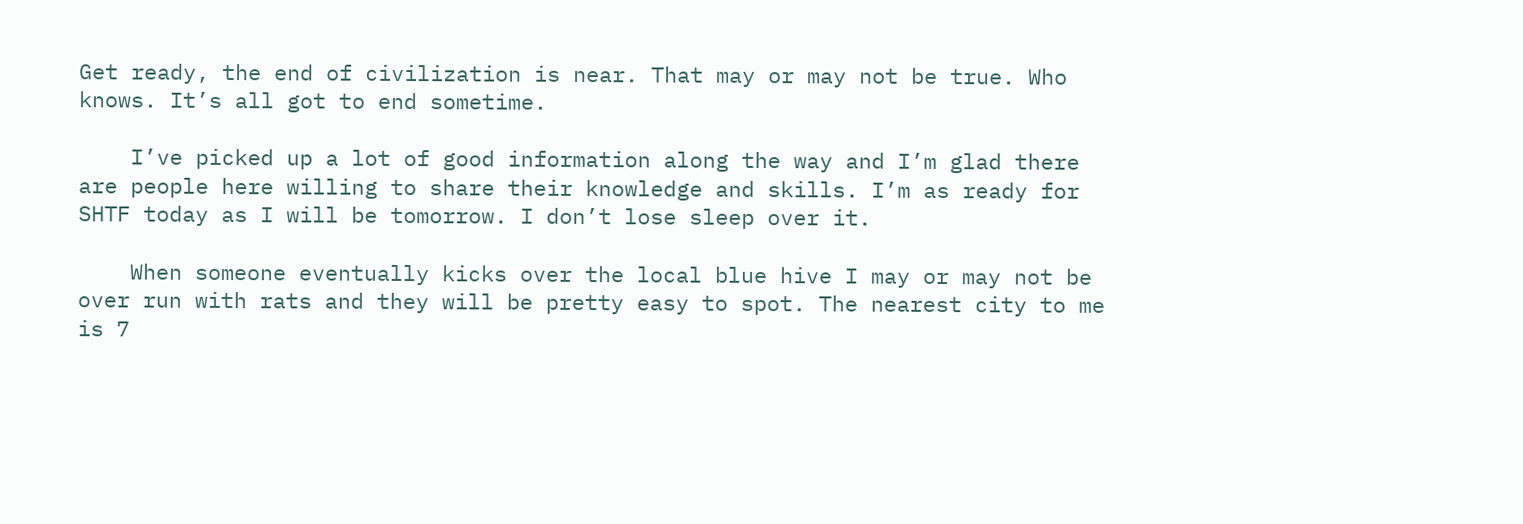Get ready, the end of civilization is near. That may or may not be true. Who knows. It’s all got to end sometime.

    I’ve picked up a lot of good information along the way and I’m glad there are people here willing to share their knowledge and skills. I’m as ready for SHTF today as I will be tomorrow. I don’t lose sleep over it.

    When someone eventually kicks over the local blue hive I may or may not be over run with rats and they will be pretty easy to spot. The nearest city to me is 7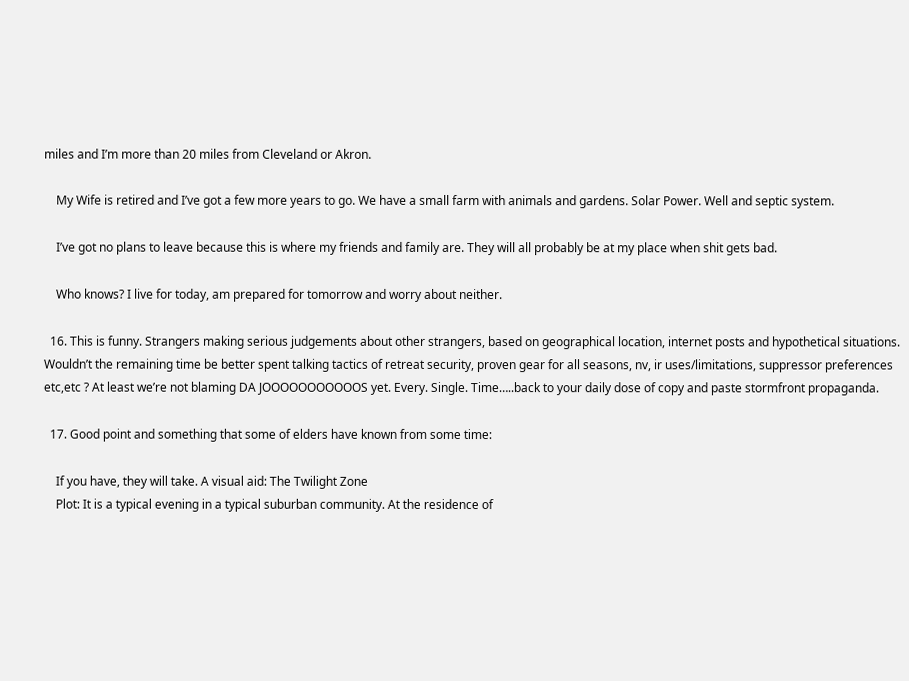miles and I’m more than 20 miles from Cleveland or Akron.

    My Wife is retired and I’ve got a few more years to go. We have a small farm with animals and gardens. Solar Power. Well and septic system.

    I’ve got no plans to leave because this is where my friends and family are. They will all probably be at my place when shit gets bad.

    Who knows? I live for today, am prepared for tomorrow and worry about neither.

  16. This is funny. Strangers making serious judgements about other strangers, based on geographical location, internet posts and hypothetical situations. Wouldn’t the remaining time be better spent talking tactics of retreat security, proven gear for all seasons, nv, ir uses/limitations, suppressor preferences etc,etc ? At least we’re not blaming DA JOOOOOOOOOOOS yet. Every. Single. Time…..back to your daily dose of copy and paste stormfront propaganda.

  17. Good point and something that some of elders have known from some time:

    If you have, they will take. A visual aid: The Twilight Zone
    Plot: It is a typical evening in a typical suburban community. At the residence of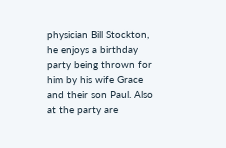physician Bill Stockton, he enjoys a birthday party being thrown for him by his wife Grace and their son Paul. Also at the party are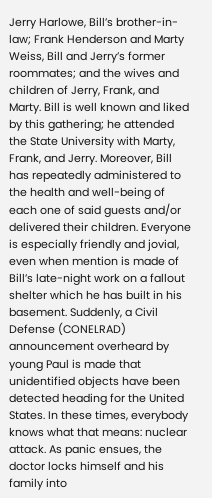Jerry Harlowe, Bill’s brother-in-law; Frank Henderson and Marty Weiss, Bill and Jerry’s former roommates; and the wives and children of Jerry, Frank, and Marty. Bill is well known and liked by this gathering; he attended the State University with Marty, Frank, and Jerry. Moreover, Bill has repeatedly administered to the health and well-being of each one of said guests and/or delivered their children. Everyone is especially friendly and jovial, even when mention is made of Bill’s late-night work on a fallout shelter which he has built in his basement. Suddenly, a Civil Defense (CONELRAD) announcement overheard by young Paul is made that unidentified objects have been detected heading for the United States. In these times, everybody knows what that means: nuclear attack. As panic ensues, the doctor locks himself and his family into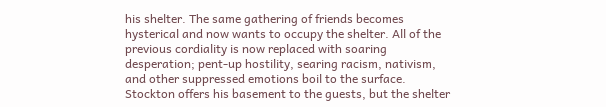his shelter. The same gathering of friends becomes hysterical and now wants to occupy the shelter. All of the previous cordiality is now replaced with soaring desperation; pent-up hostility, searing racism, nativism, and other suppressed emotions boil to the surface. Stockton offers his basement to the guests, but the shelter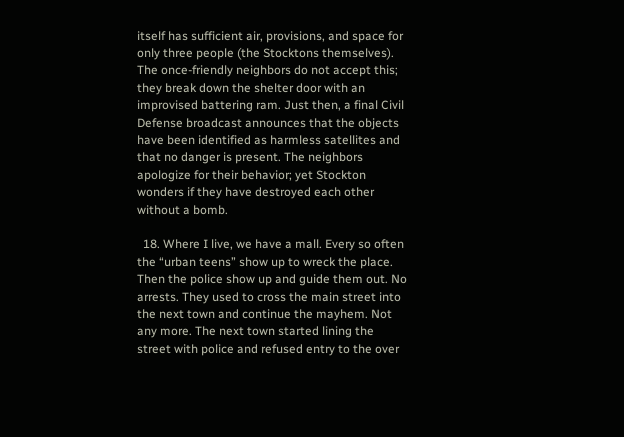itself has sufficient air, provisions, and space for only three people (the Stocktons themselves). The once-friendly neighbors do not accept this; they break down the shelter door with an improvised battering ram. Just then, a final Civil Defense broadcast announces that the objects have been identified as harmless satellites and that no danger is present. The neighbors apologize for their behavior; yet Stockton wonders if they have destroyed each other without a bomb.

  18. Where I live, we have a mall. Every so often the “urban teens” show up to wreck the place. Then the police show up and guide them out. No arrests. They used to cross the main street into the next town and continue the mayhem. Not any more. The next town started lining the street with police and refused entry to the over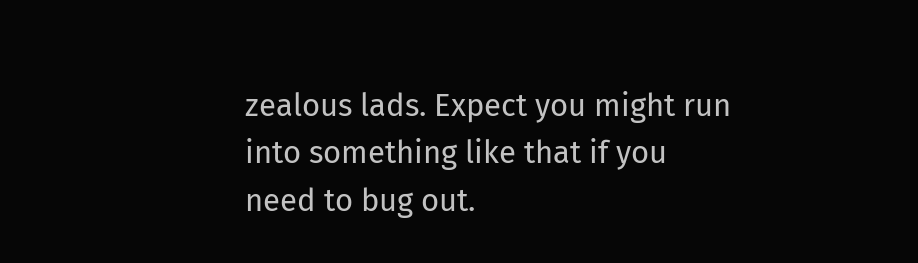zealous lads. Expect you might run into something like that if you need to bug out.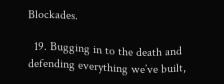Blockades.

  19. Bugging in to the death and defending everything we’ve built,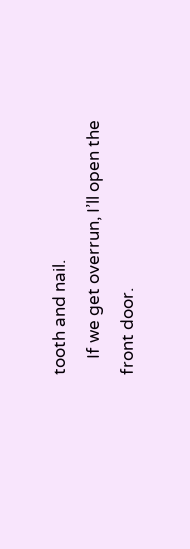tooth and nail.
    If we get overrun, I’ll open the front door.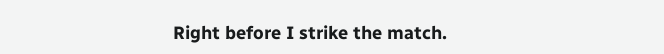Right before I strike the match.